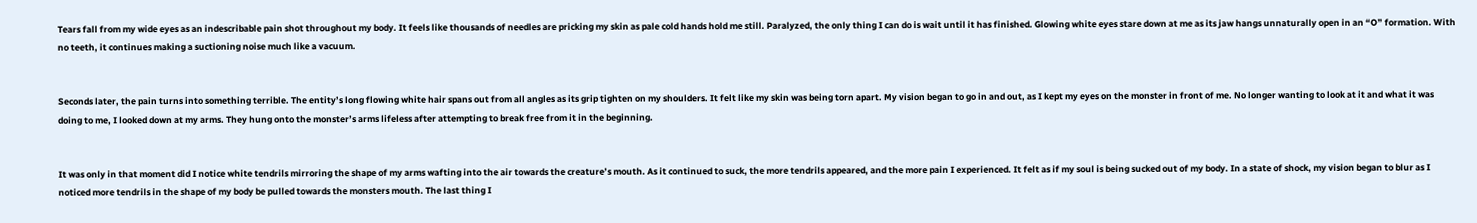Tears fall from my wide eyes as an indescribable pain shot throughout my body. It feels like thousands of needles are pricking my skin as pale cold hands hold me still. Paralyzed, the only thing I can do is wait until it has finished. Glowing white eyes stare down at me as its jaw hangs unnaturally open in an “O” formation. With no teeth, it continues making a suctioning noise much like a vacuum.


Seconds later, the pain turns into something terrible. The entity’s long flowing white hair spans out from all angles as its grip tighten on my shoulders. It felt like my skin was being torn apart. My vision began to go in and out, as I kept my eyes on the monster in front of me. No longer wanting to look at it and what it was doing to me, I looked down at my arms. They hung onto the monster’s arms lifeless after attempting to break free from it in the beginning.


It was only in that moment did I notice white tendrils mirroring the shape of my arms wafting into the air towards the creature’s mouth. As it continued to suck, the more tendrils appeared, and the more pain I experienced. It felt as if my soul is being sucked out of my body. In a state of shock, my vision began to blur as I noticed more tendrils in the shape of my body be pulled towards the monsters mouth. The last thing I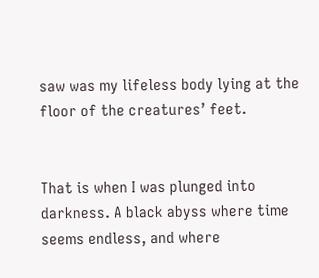saw was my lifeless body lying at the floor of the creatures’ feet.


That is when I was plunged into darkness. A black abyss where time seems endless, and where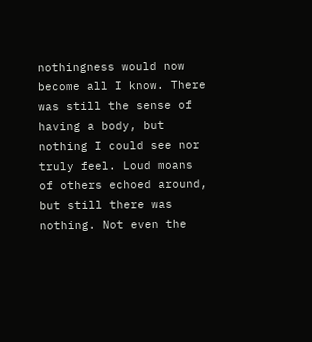nothingness would now become all I know. There was still the sense of having a body, but nothing I could see nor truly feel. Loud moans of others echoed around, but still there was nothing. Not even the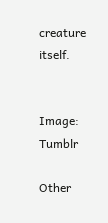creature itself.


Image: Tumblr

Other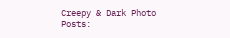Creepy & Dark Photo Posts: